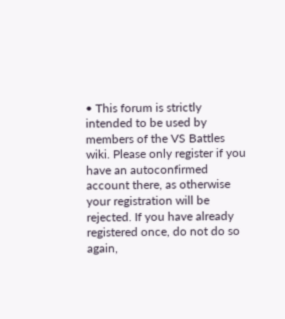• This forum is strictly intended to be used by members of the VS Battles wiki. Please only register if you have an autoconfirmed account there, as otherwise your registration will be rejected. If you have already registered once, do not do so again,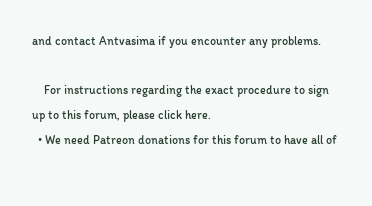and contact Antvasima if you encounter any problems.

    For instructions regarding the exact procedure to sign up to this forum, please click here.
  • We need Patreon donations for this forum to have all of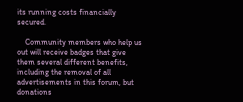its running costs financially secured.

    Community members who help us out will receive badges that give them several different benefits, including the removal of all advertisements in this forum, but donations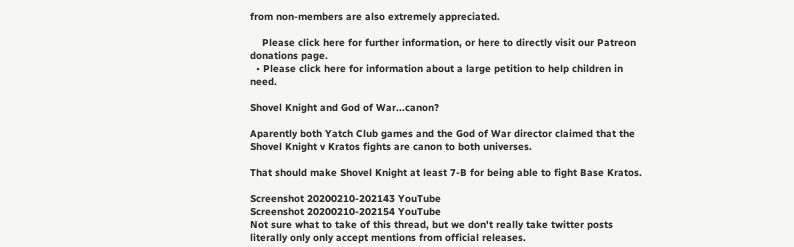from non-members are also extremely appreciated.

    Please click here for further information, or here to directly visit our Patreon donations page.
  • Please click here for information about a large petition to help children in need.

Shovel Knight and God of War...canon?

Aparently both Yatch Club games and the God of War director claimed that the Shovel Knight v Kratos fights are canon to both universes.

That should make Shovel Knight at least 7-B for being able to fight Base Kratos.

Screenshot 20200210-202143 YouTube
Screenshot 20200210-202154 YouTube
Not sure what to take of this thread, but we don't really take twitter posts literally only only accept mentions from official releases.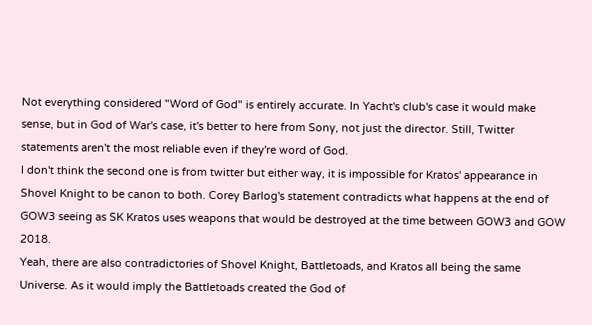Not everything considered "Word of God" is entirely accurate. In Yacht's club's case it would make sense, but in God of War's case, it's better to here from Sony, not just the director. Still, Twitter statements aren't the most reliable even if they're word of God.
I don't think the second one is from twitter but either way, it is impossible for Kratos' appearance in Shovel Knight to be canon to both. Corey Barlog's statement contradicts what happens at the end of GOW3 seeing as SK Kratos uses weapons that would be destroyed at the time between GOW3 and GOW 2018.
Yeah, there are also contradictories of Shovel Knight, Battletoads, and Kratos all being the same Universe. As it would imply the Battletoads created the God of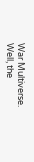War Multiverse.
Well, the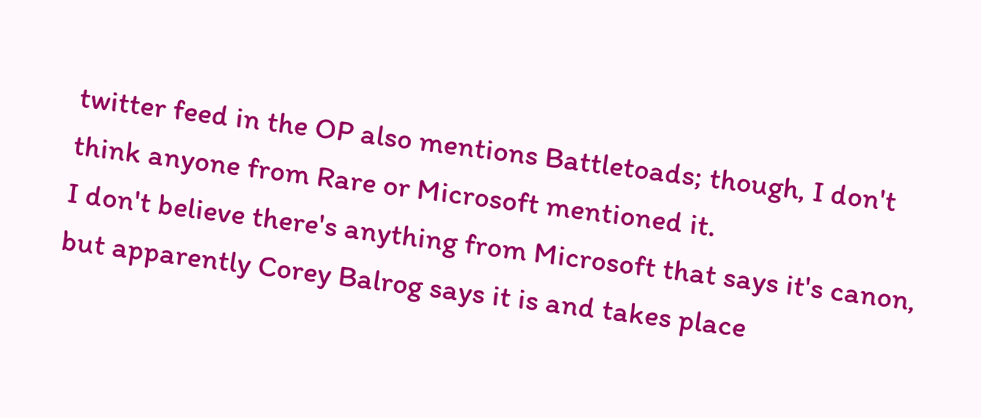twitter feed in the OP also mentions Battletoads; though, I don't think anyone from Rare or Microsoft mentioned it.
I don't believe there's anything from Microsoft that says it's canon, but apparently Corey Balrog says it is and takes place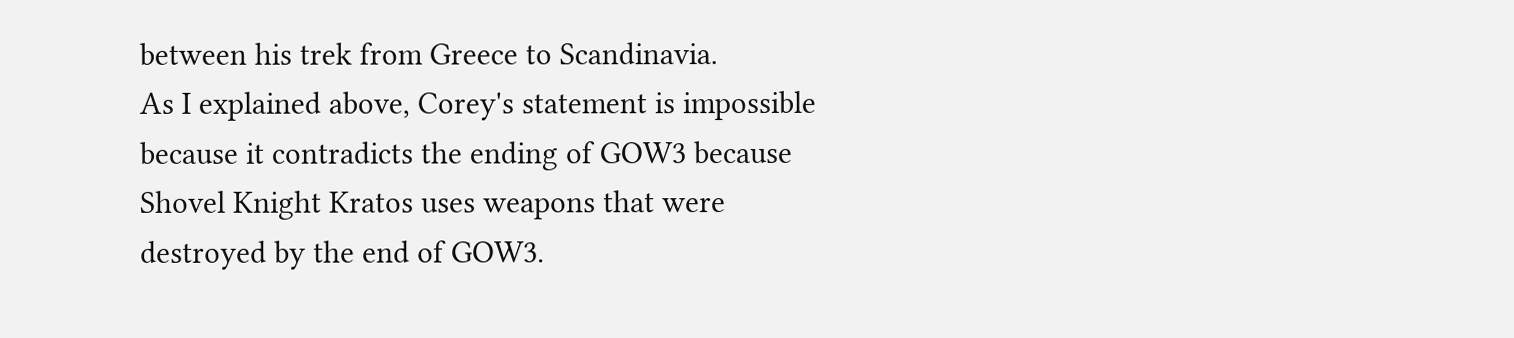between his trek from Greece to Scandinavia.
As I explained above, Corey's statement is impossible because it contradicts the ending of GOW3 because Shovel Knight Kratos uses weapons that were destroyed by the end of GOW3.